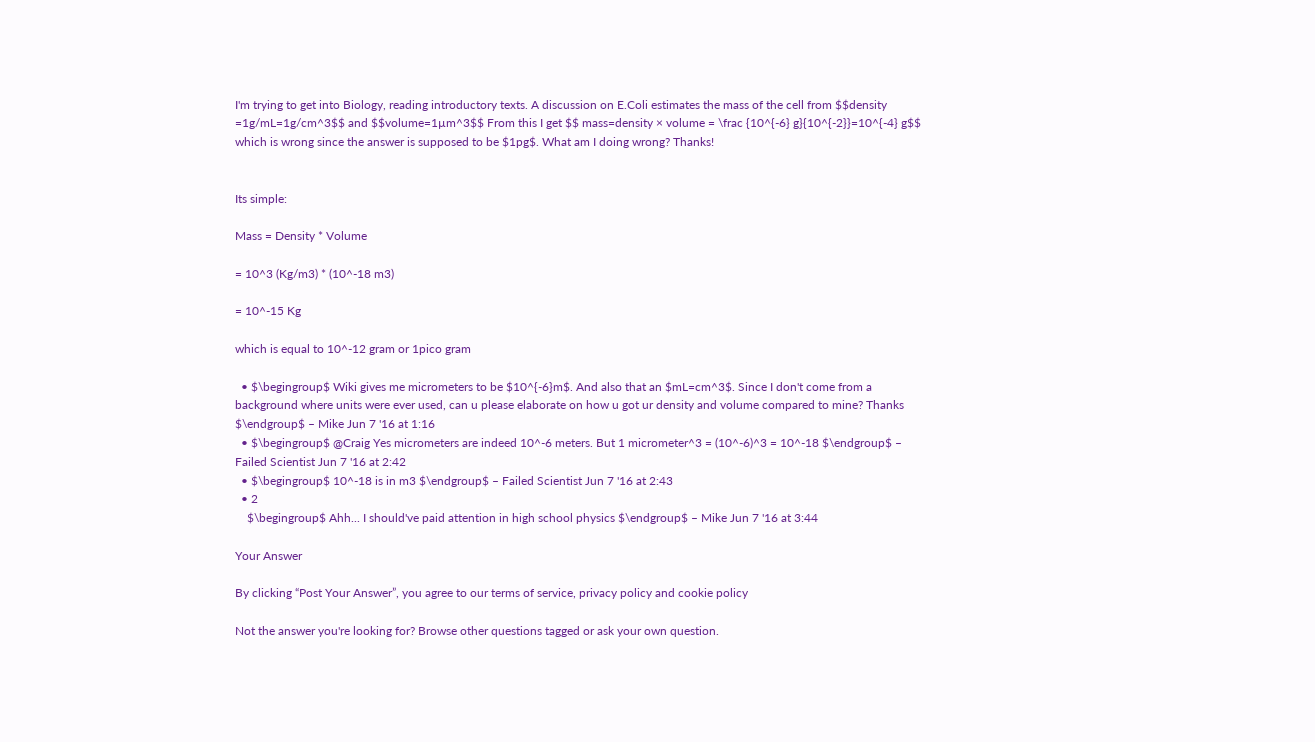I'm trying to get into Biology, reading introductory texts. A discussion on E.Coli estimates the mass of the cell from $$density =1g/mL=1g/cm^3$$ and $$volume=1µm^3$$ From this I get $$ mass=density × volume = \frac {10^{-6} g}{10^{-2}}=10^{-4} g$$ which is wrong since the answer is supposed to be $1pg$. What am I doing wrong? Thanks!


Its simple:

Mass = Density * Volume

= 10^3 (Kg/m3) * (10^-18 m3)

= 10^-15 Kg

which is equal to 10^-12 gram or 1pico gram

  • $\begingroup$ Wiki gives me micrometers to be $10^{-6}m$. And also that an $mL=cm^3$. Since I don't come from a background where units were ever used, can u please elaborate on how u got ur density and volume compared to mine? Thanks $\endgroup$ – Mike Jun 7 '16 at 1:16
  • $\begingroup$ @Craig Yes micrometers are indeed 10^-6 meters. But 1 micrometer^3 = (10^-6)^3 = 10^-18 $\endgroup$ – Failed Scientist Jun 7 '16 at 2:42
  • $\begingroup$ 10^-18 is in m3 $\endgroup$ – Failed Scientist Jun 7 '16 at 2:43
  • 2
    $\begingroup$ Ahh... I should've paid attention in high school physics $\endgroup$ – Mike Jun 7 '16 at 3:44

Your Answer

By clicking “Post Your Answer”, you agree to our terms of service, privacy policy and cookie policy

Not the answer you're looking for? Browse other questions tagged or ask your own question.